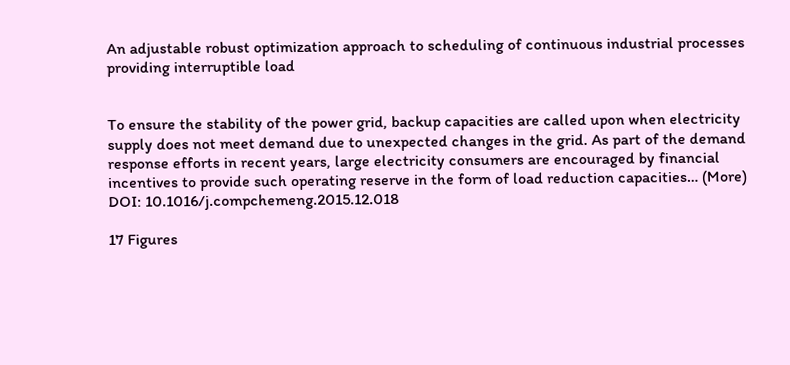An adjustable robust optimization approach to scheduling of continuous industrial processes providing interruptible load


To ensure the stability of the power grid, backup capacities are called upon when electricity supply does not meet demand due to unexpected changes in the grid. As part of the demand response efforts in recent years, large electricity consumers are encouraged by financial incentives to provide such operating reserve in the form of load reduction capacities… (More)
DOI: 10.1016/j.compchemeng.2015.12.018

17 Figures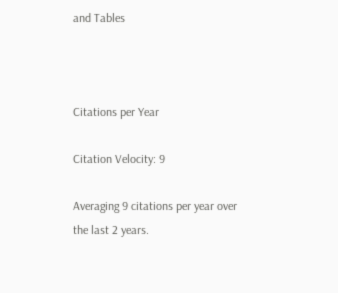and Tables



Citations per Year

Citation Velocity: 9

Averaging 9 citations per year over the last 2 years.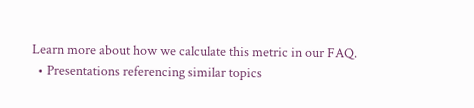Learn more about how we calculate this metric in our FAQ.
  • Presentations referencing similar topics